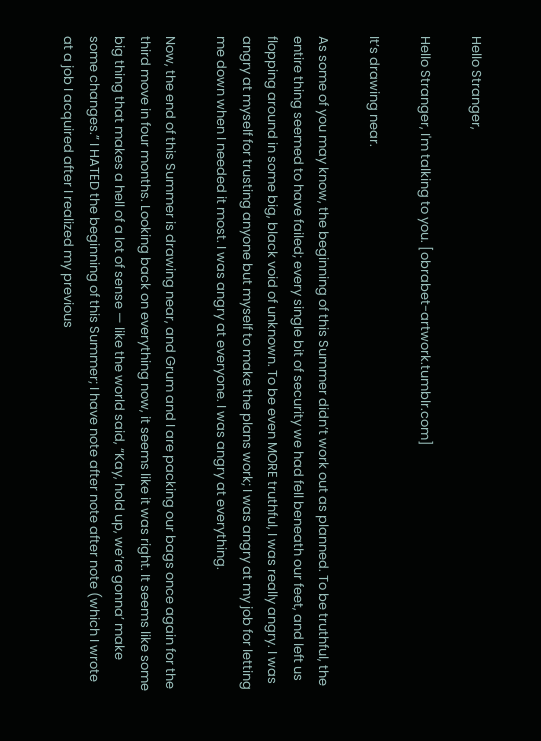Hello Stranger,

Hello Stranger, I'm talking to you. [obrabet-artwork.tumblr.com]

It’s drawing near.

As some of you may know, the beginning of this Summer didn’t work out as planned. To be truthful, the entire thing seemed to have failed; every single bit of security we had fell beneath our feet, and left us flopping around in some big, black void of unknown. To be even MORE truthful, I was really angry. I was angry at myself for trusting anyone but myself to make the plans work; I was angry at my job for letting me down when I needed it most. I was angry at everyone. I was angry at everything.

Now, the end of this Summer is drawing near, and Grum and I are packing our bags once again for the third move in four months. Looking back on everything now, it seems like it was right. It seems like some big thing that makes a hell of a lot of sense — like the world said, “Kay, hold up, we’re gonna’ make some changes.” I HATED the beginning of this Summer; I have note after note after note (which I wrote at a job I acquired after I realized my previous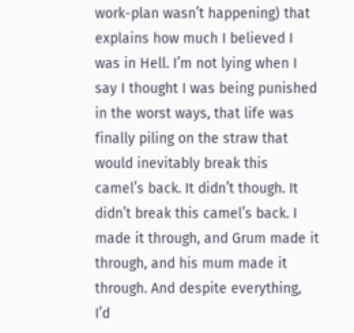work-plan wasn’t happening) that explains how much I believed I was in Hell. I’m not lying when I say I thought I was being punished in the worst ways, that life was finally piling on the straw that would inevitably break this camel’s back. It didn’t though. It didn’t break this camel’s back. I made it through, and Grum made it through, and his mum made it through. And despite everything, I’d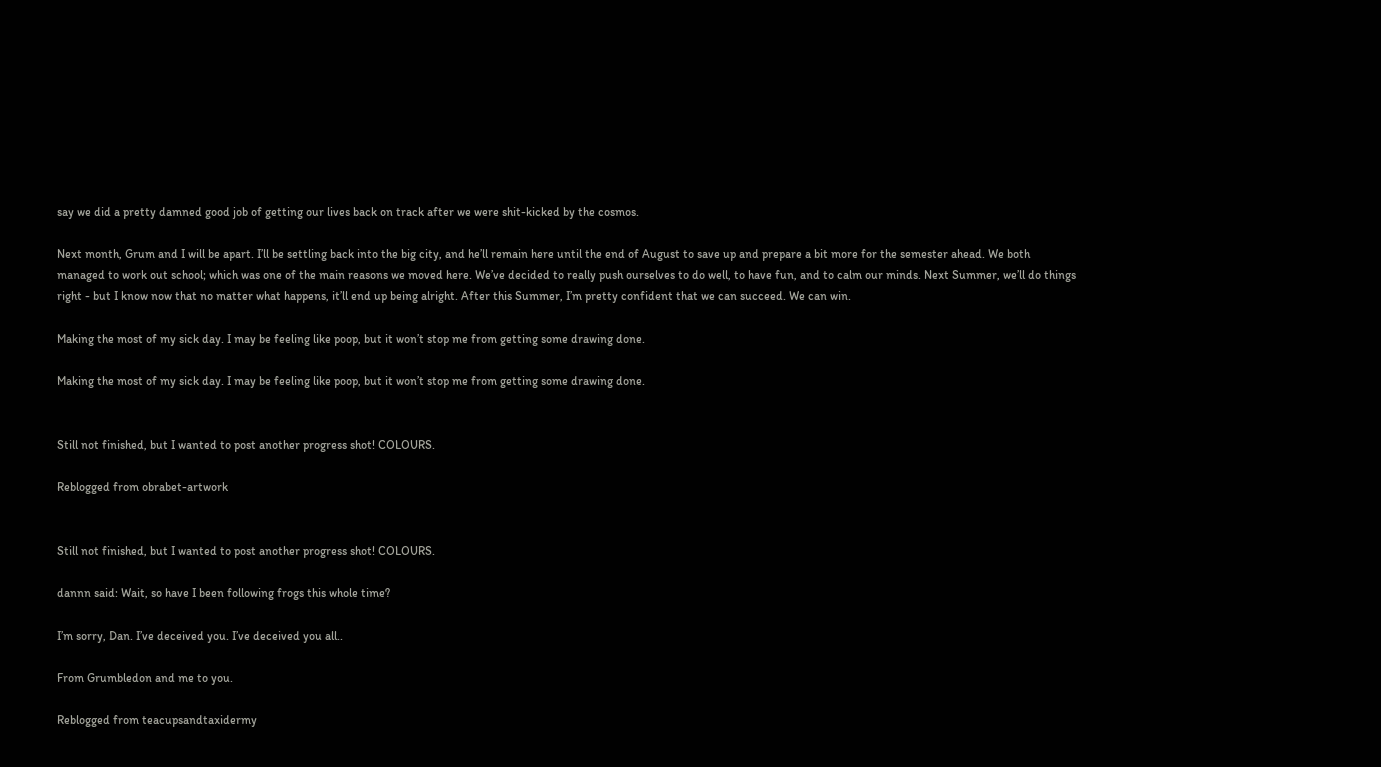say we did a pretty damned good job of getting our lives back on track after we were shit-kicked by the cosmos.

Next month, Grum and I will be apart. I’ll be settling back into the big city, and he’ll remain here until the end of August to save up and prepare a bit more for the semester ahead. We both managed to work out school; which was one of the main reasons we moved here. We’ve decided to really push ourselves to do well, to have fun, and to calm our minds. Next Summer, we’ll do things right - but I know now that no matter what happens, it’ll end up being alright. After this Summer, I’m pretty confident that we can succeed. We can win.

Making the most of my sick day. I may be feeling like poop, but it won’t stop me from getting some drawing done.

Making the most of my sick day. I may be feeling like poop, but it won’t stop me from getting some drawing done.


Still not finished, but I wanted to post another progress shot! COLOURS.

Reblogged from obrabet-artwork


Still not finished, but I wanted to post another progress shot! COLOURS.

dannn said: Wait, so have I been following frogs this whole time?

I’m sorry, Dan. I’ve deceived you. I’ve deceived you all..

From Grumbledon and me to you.

Reblogged from teacupsandtaxidermy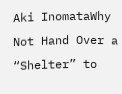Aki InomataWhy Not Hand Over a “Shelter” to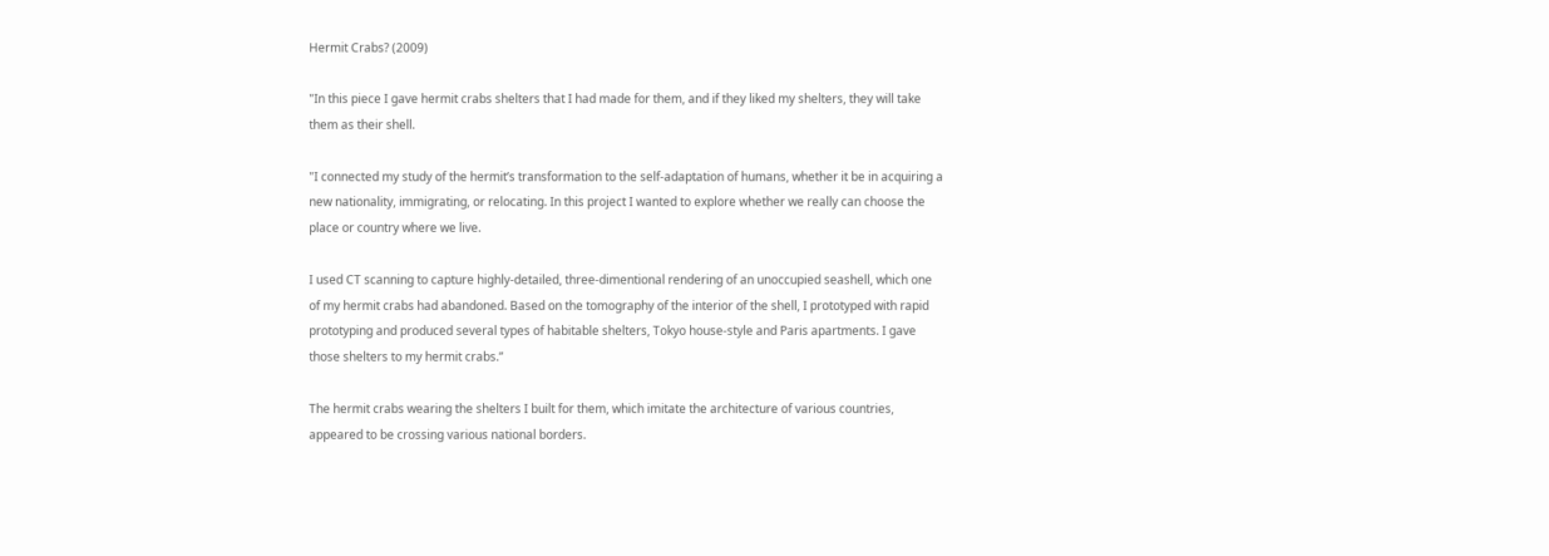Hermit Crabs? (2009)

"In this piece I gave hermit crabs shelters that I had made for them, and if they liked my shelters, they will take them as their shell.

"I connected my study of the hermit’s transformation to the self-adaptation of humans, whether it be in acquiring a new nationality, immigrating, or relocating. In this project I wanted to explore whether we really can choose the place or country where we live.

I used CT scanning to capture highly-detailed, three-dimentional rendering of an unoccupied seashell, which one of my hermit crabs had abandoned. Based on the tomography of the interior of the shell, I prototyped with rapid prototyping and produced several types of habitable shelters, Tokyo house-style and Paris apartments. I gave those shelters to my hermit crabs.”

The hermit crabs wearing the shelters I built for them, which imitate the architecture of various countries, appeared to be crossing various national borders.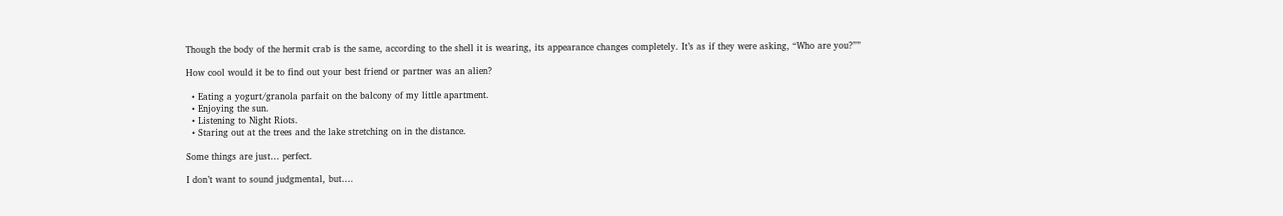Though the body of the hermit crab is the same, according to the shell it is wearing, its appearance changes completely. It’s as if they were asking, “Who are you?””

How cool would it be to find out your best friend or partner was an alien?

  • Eating a yogurt/granola parfait on the balcony of my little apartment.
  • Enjoying the sun.
  • Listening to Night Riots.
  • Staring out at the trees and the lake stretching on in the distance.

Some things are just… perfect.

I don’t want to sound judgmental, but….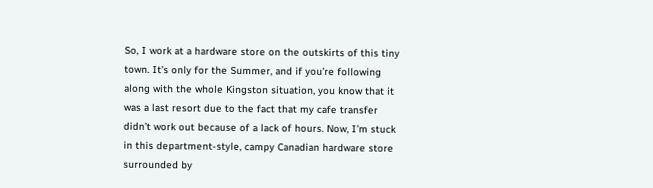So, I work at a hardware store on the outskirts of this tiny town. It’s only for the Summer, and if you’re following along with the whole Kingston situation, you know that it was a last resort due to the fact that my cafe transfer didn’t work out because of a lack of hours. Now, I’m stuck in this department-style, campy Canadian hardware store surrounded by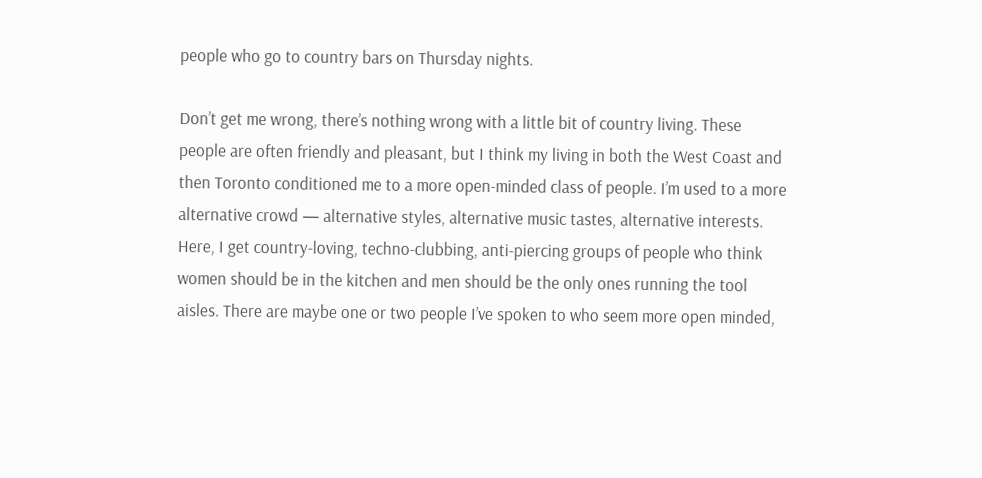people who go to country bars on Thursday nights.

Don’t get me wrong, there’s nothing wrong with a little bit of country living. These people are often friendly and pleasant, but I think my living in both the West Coast and then Toronto conditioned me to a more open-minded class of people. I’m used to a more alternative crowd — alternative styles, alternative music tastes, alternative interests. Here, I get country-loving, techno-clubbing, anti-piercing groups of people who think women should be in the kitchen and men should be the only ones running the tool aisles. There are maybe one or two people I’ve spoken to who seem more open minded,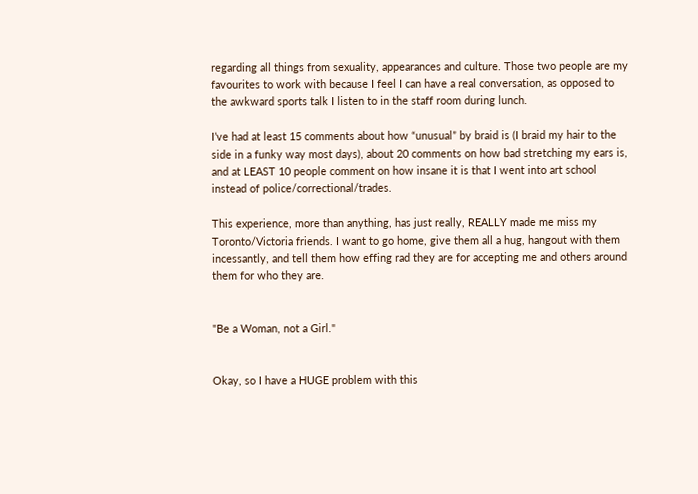regarding all things from sexuality, appearances and culture. Those two people are my favourites to work with because I feel I can have a real conversation, as opposed to the awkward sports talk I listen to in the staff room during lunch.

I’ve had at least 15 comments about how “unusual” by braid is (I braid my hair to the side in a funky way most days), about 20 comments on how bad stretching my ears is, and at LEAST 10 people comment on how insane it is that I went into art school instead of police/correctional/trades.

This experience, more than anything, has just really, REALLY made me miss my Toronto/Victoria friends. I want to go home, give them all a hug, hangout with them incessantly, and tell them how effing rad they are for accepting me and others around them for who they are.


"Be a Woman, not a Girl."


Okay, so I have a HUGE problem with this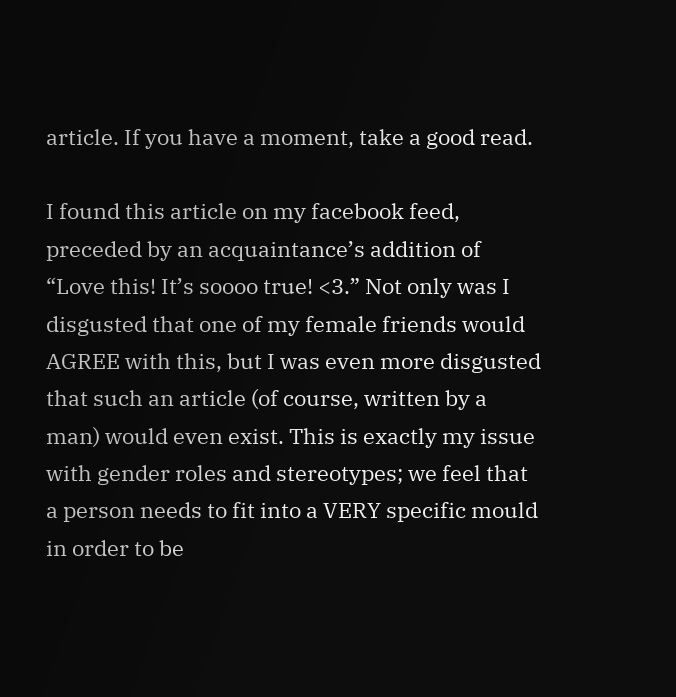article. If you have a moment, take a good read.

I found this article on my facebook feed, preceded by an acquaintance’s addition of “Love this! It’s soooo true! <3.” Not only was I disgusted that one of my female friends would AGREE with this, but I was even more disgusted that such an article (of course, written by a man) would even exist. This is exactly my issue with gender roles and stereotypes; we feel that a person needs to fit into a VERY specific mould in order to be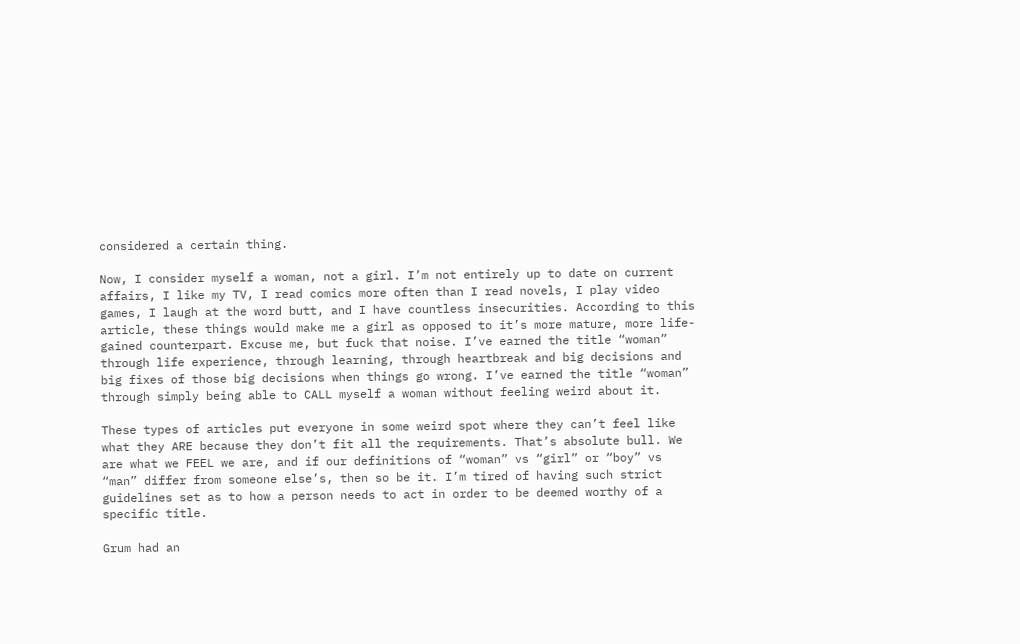considered a certain thing.

Now, I consider myself a woman, not a girl. I’m not entirely up to date on current affairs, I like my TV, I read comics more often than I read novels, I play video games, I laugh at the word butt, and I have countless insecurities. According to this article, these things would make me a girl as opposed to it’s more mature, more life-gained counterpart. Excuse me, but fuck that noise. I’ve earned the title “woman” through life experience, through learning, through heartbreak and big decisions and big fixes of those big decisions when things go wrong. I’ve earned the title “woman” through simply being able to CALL myself a woman without feeling weird about it.

These types of articles put everyone in some weird spot where they can’t feel like what they ARE because they don’t fit all the requirements. That’s absolute bull. We are what we FEEL we are, and if our definitions of “woman” vs “girl” or “boy” vs “man” differ from someone else’s, then so be it. I’m tired of having such strict guidelines set as to how a person needs to act in order to be deemed worthy of a specific title.

Grum had an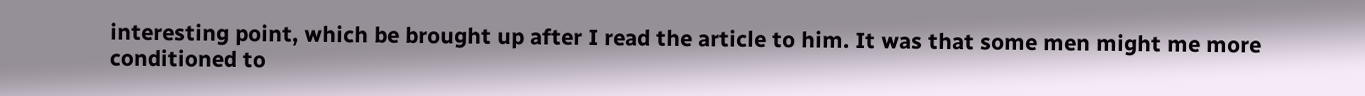interesting point, which be brought up after I read the article to him. It was that some men might me more conditioned to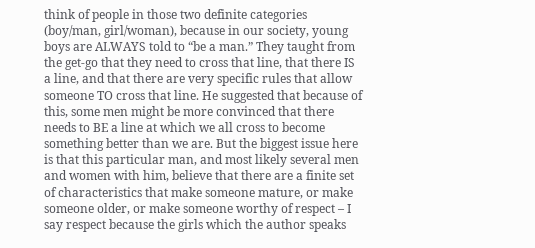think of people in those two definite categories (boy/man, girl/woman), because in our society, young boys are ALWAYS told to “be a man.” They taught from the get-go that they need to cross that line, that there IS a line, and that there are very specific rules that allow someone TO cross that line. He suggested that because of this, some men might be more convinced that there needs to BE a line at which we all cross to become something better than we are. But the biggest issue here is that this particular man, and most likely several men and women with him, believe that there are a finite set of characteristics that make someone mature, or make someone older, or make someone worthy of respect – I say respect because the girls which the author speaks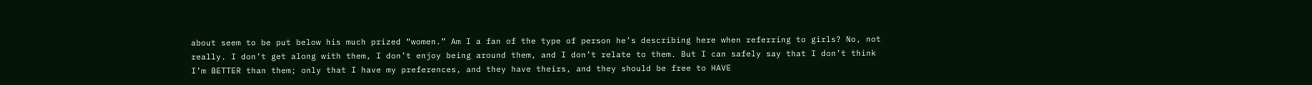about seem to be put below his much prized “women.” Am I a fan of the type of person he’s describing here when referring to girls? No, not really. I don’t get along with them, I don’t enjoy being around them, and I don’t relate to them. But I can safely say that I don’t think I’m BETTER than them; only that I have my preferences, and they have theirs, and they should be free to HAVE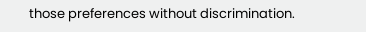those preferences without discrimination.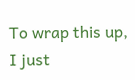To wrap this up, I just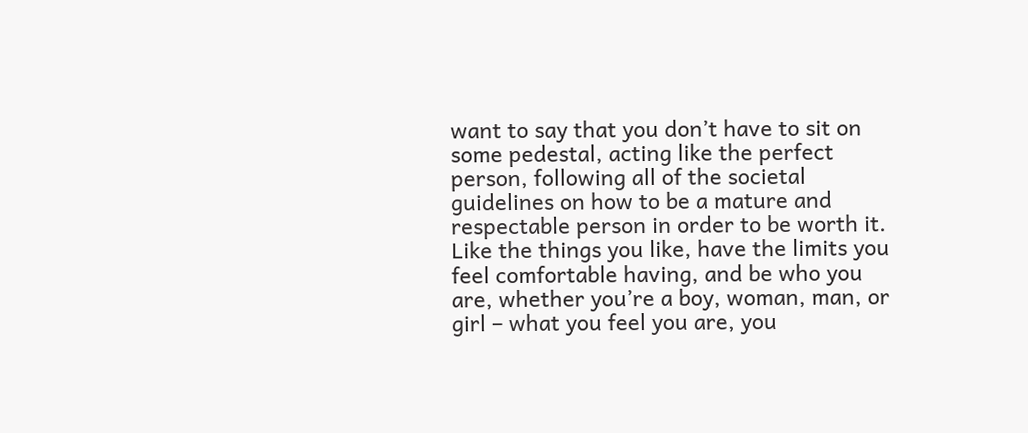want to say that you don’t have to sit on some pedestal, acting like the perfect person, following all of the societal guidelines on how to be a mature and respectable person in order to be worth it. Like the things you like, have the limits you feel comfortable having, and be who you are, whether you’re a boy, woman, man, or girl – what you feel you are, you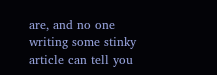are, and no one writing some stinky article can tell you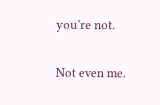you’re not.

Not even me.